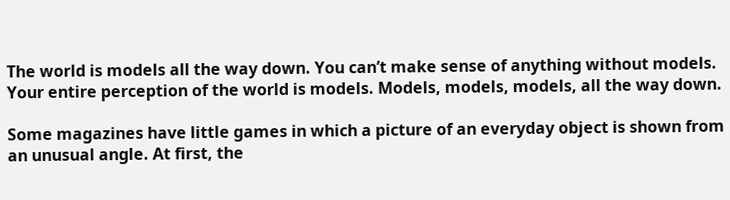The world is models all the way down. You can’t make sense of anything without models. Your entire perception of the world is models. Models, models, models, all the way down.

Some magazines have little games in which a picture of an everyday object is shown from an unusual angle. At first, the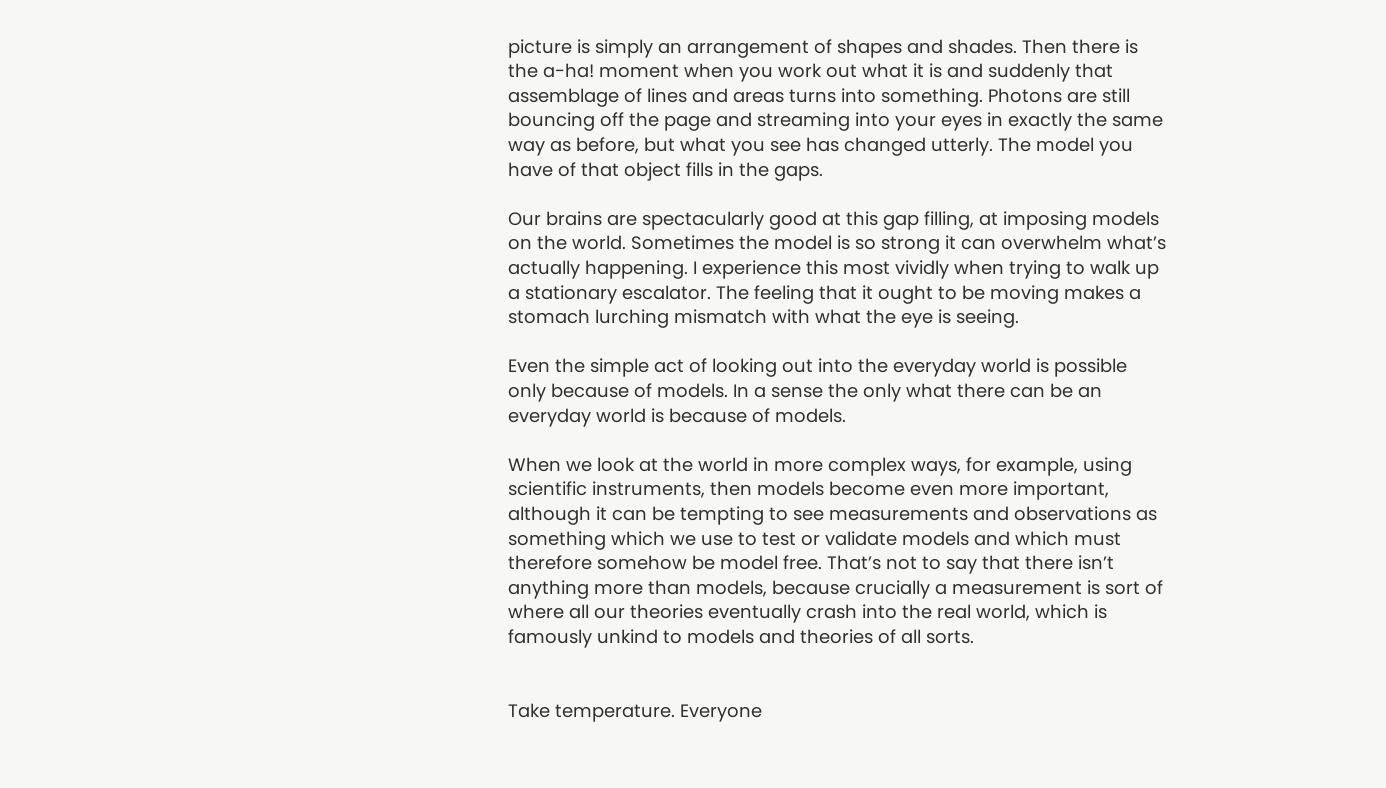picture is simply an arrangement of shapes and shades. Then there is the a-ha! moment when you work out what it is and suddenly that assemblage of lines and areas turns into something. Photons are still bouncing off the page and streaming into your eyes in exactly the same way as before, but what you see has changed utterly. The model you have of that object fills in the gaps.

Our brains are spectacularly good at this gap filling, at imposing models on the world. Sometimes the model is so strong it can overwhelm what’s actually happening. I experience this most vividly when trying to walk up a stationary escalator. The feeling that it ought to be moving makes a stomach lurching mismatch with what the eye is seeing.

Even the simple act of looking out into the everyday world is possible only because of models. In a sense the only what there can be an everyday world is because of models.

When we look at the world in more complex ways, for example, using scientific instruments, then models become even more important, although it can be tempting to see measurements and observations as something which we use to test or validate models and which must therefore somehow be model free. That’s not to say that there isn’t anything more than models, because crucially a measurement is sort of where all our theories eventually crash into the real world, which is famously unkind to models and theories of all sorts.


Take temperature. Everyone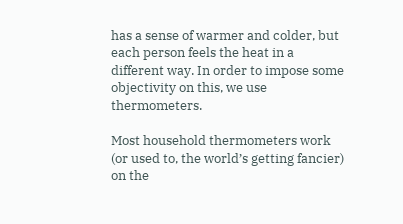has a sense of warmer and colder, but each person feels the heat in a different way. In order to impose some objectivity on this, we use thermometers.

Most household thermometers work (or used to, the world’s getting fancier) on the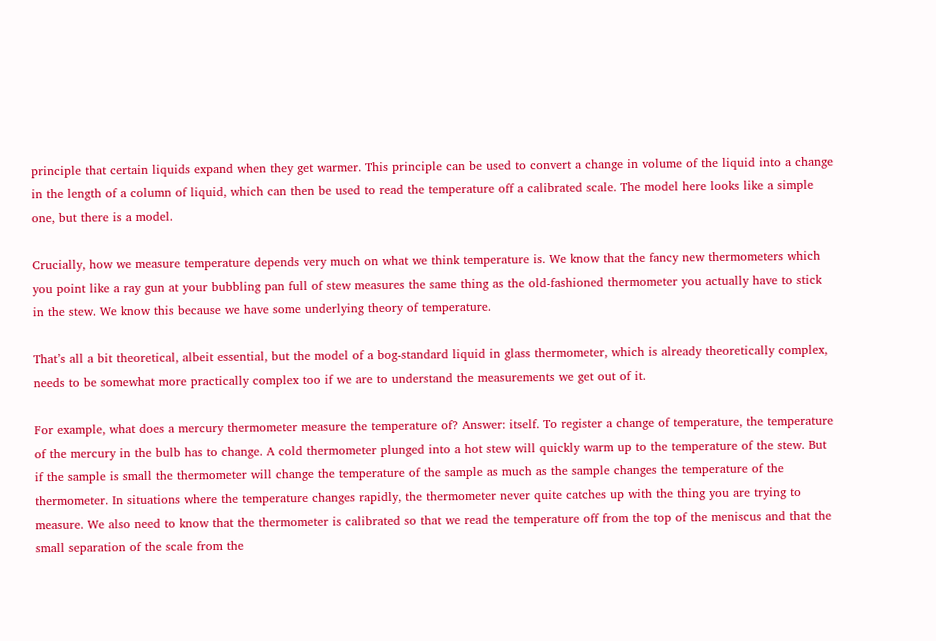principle that certain liquids expand when they get warmer. This principle can be used to convert a change in volume of the liquid into a change in the length of a column of liquid, which can then be used to read the temperature off a calibrated scale. The model here looks like a simple one, but there is a model.

Crucially, how we measure temperature depends very much on what we think temperature is. We know that the fancy new thermometers which you point like a ray gun at your bubbling pan full of stew measures the same thing as the old-fashioned thermometer you actually have to stick in the stew. We know this because we have some underlying theory of temperature.

That’s all a bit theoretical, albeit essential, but the model of a bog-standard liquid in glass thermometer, which is already theoretically complex, needs to be somewhat more practically complex too if we are to understand the measurements we get out of it.

For example, what does a mercury thermometer measure the temperature of? Answer: itself. To register a change of temperature, the temperature of the mercury in the bulb has to change. A cold thermometer plunged into a hot stew will quickly warm up to the temperature of the stew. But if the sample is small the thermometer will change the temperature of the sample as much as the sample changes the temperature of the thermometer. In situations where the temperature changes rapidly, the thermometer never quite catches up with the thing you are trying to measure. We also need to know that the thermometer is calibrated so that we read the temperature off from the top of the meniscus and that the small separation of the scale from the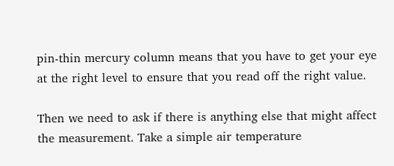pin-thin mercury column means that you have to get your eye at the right level to ensure that you read off the right value.

Then we need to ask if there is anything else that might affect the measurement. Take a simple air temperature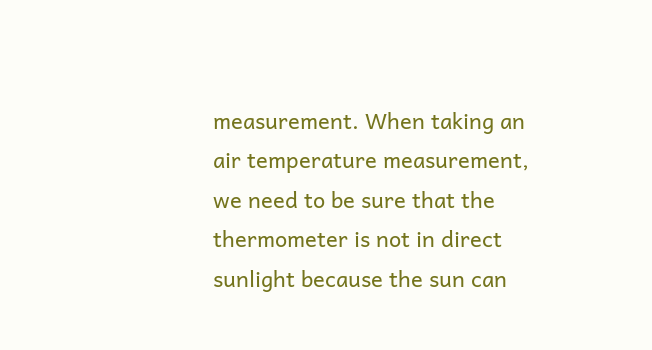measurement. When taking an air temperature measurement, we need to be sure that the thermometer is not in direct sunlight because the sun can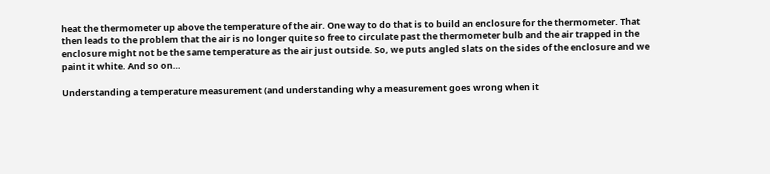heat the thermometer up above the temperature of the air. One way to do that is to build an enclosure for the thermometer. That then leads to the problem that the air is no longer quite so free to circulate past the thermometer bulb and the air trapped in the enclosure might not be the same temperature as the air just outside. So, we puts angled slats on the sides of the enclosure and we paint it white. And so on…

Understanding a temperature measurement (and understanding why a measurement goes wrong when it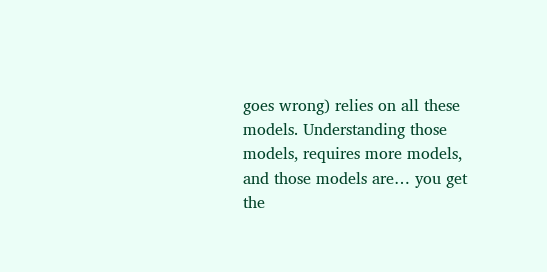goes wrong) relies on all these models. Understanding those models, requires more models, and those models are… you get the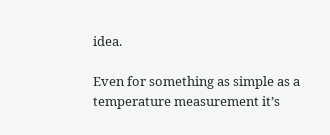idea.

Even for something as simple as a temperature measurement it’s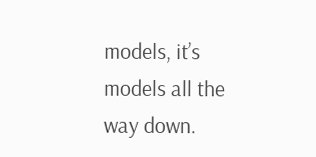models, it’s models all the way down.